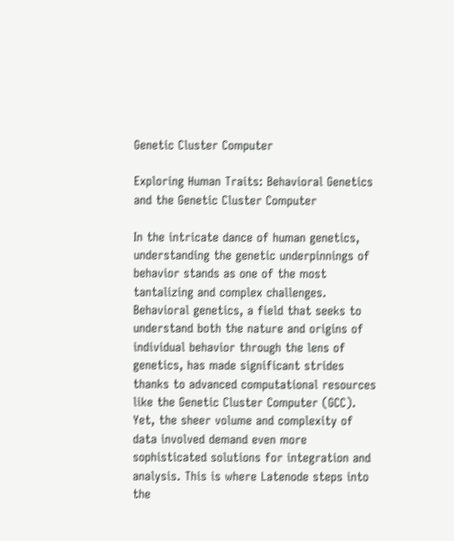Genetic Cluster Computer

Exploring Human Traits: Behavioral Genetics and the Genetic Cluster Computer

In the intricate dance of human genetics, understanding the genetic underpinnings of behavior stands as one of the most tantalizing and complex challenges. Behavioral genetics, a field that seeks to understand both the nature and origins of individual behavior through the lens of genetics, has made significant strides thanks to advanced computational resources like the Genetic Cluster Computer (GCC). Yet, the sheer volume and complexity of data involved demand even more sophisticated solutions for integration and analysis. This is where Latenode steps into the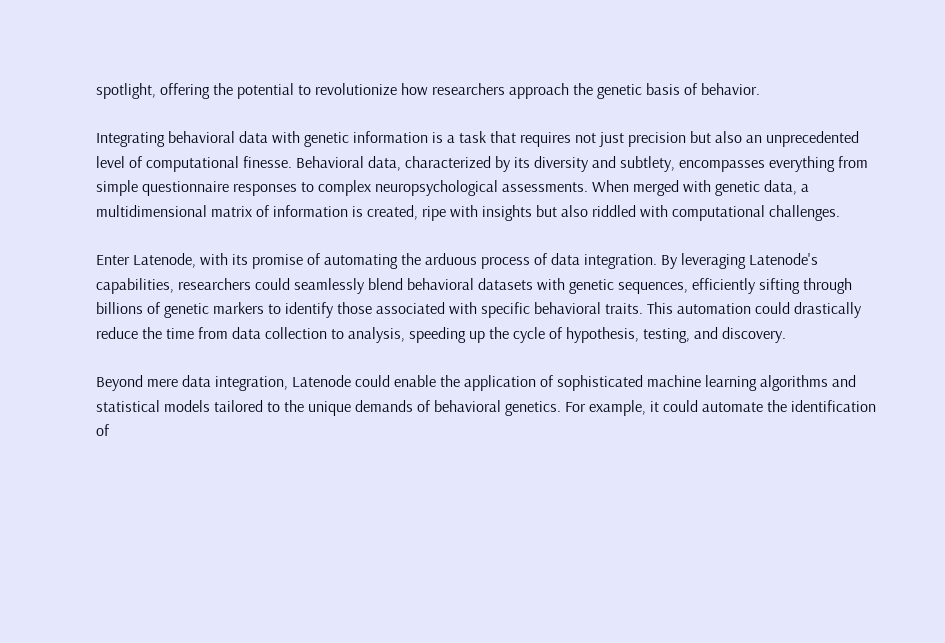spotlight, offering the potential to revolutionize how researchers approach the genetic basis of behavior.

Integrating behavioral data with genetic information is a task that requires not just precision but also an unprecedented level of computational finesse. Behavioral data, characterized by its diversity and subtlety, encompasses everything from simple questionnaire responses to complex neuropsychological assessments. When merged with genetic data, a multidimensional matrix of information is created, ripe with insights but also riddled with computational challenges.

Enter Latenode, with its promise of automating the arduous process of data integration. By leveraging Latenode's capabilities, researchers could seamlessly blend behavioral datasets with genetic sequences, efficiently sifting through billions of genetic markers to identify those associated with specific behavioral traits. This automation could drastically reduce the time from data collection to analysis, speeding up the cycle of hypothesis, testing, and discovery.

Beyond mere data integration, Latenode could enable the application of sophisticated machine learning algorithms and statistical models tailored to the unique demands of behavioral genetics. For example, it could automate the identification of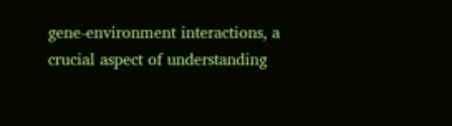gene-environment interactions, a crucial aspect of understanding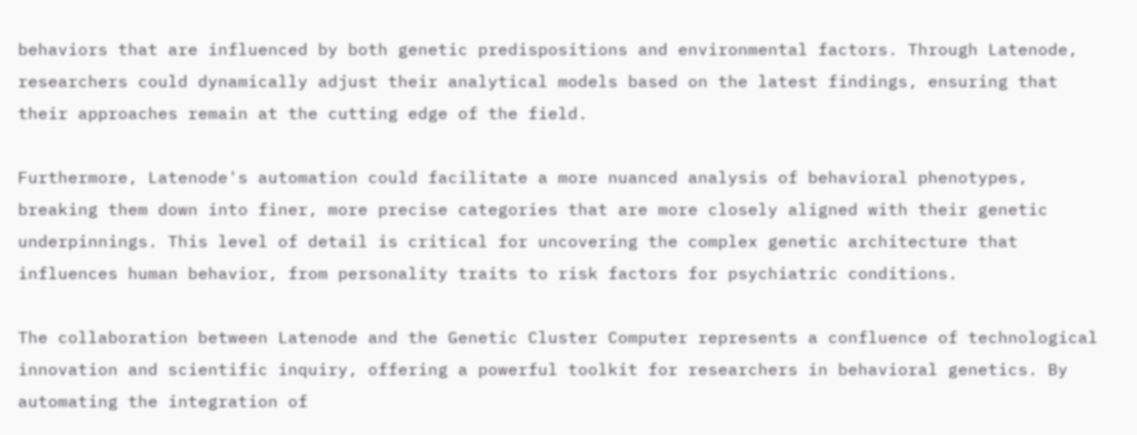behaviors that are influenced by both genetic predispositions and environmental factors. Through Latenode, researchers could dynamically adjust their analytical models based on the latest findings, ensuring that their approaches remain at the cutting edge of the field.

Furthermore, Latenode's automation could facilitate a more nuanced analysis of behavioral phenotypes, breaking them down into finer, more precise categories that are more closely aligned with their genetic underpinnings. This level of detail is critical for uncovering the complex genetic architecture that influences human behavior, from personality traits to risk factors for psychiatric conditions.

The collaboration between Latenode and the Genetic Cluster Computer represents a confluence of technological innovation and scientific inquiry, offering a powerful toolkit for researchers in behavioral genetics. By automating the integration of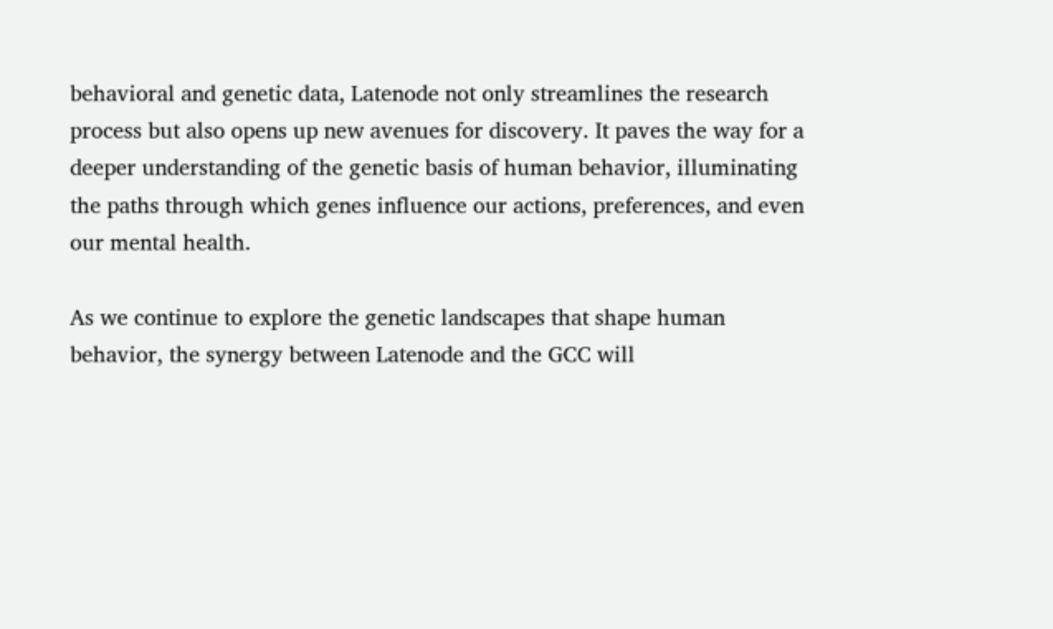behavioral and genetic data, Latenode not only streamlines the research process but also opens up new avenues for discovery. It paves the way for a deeper understanding of the genetic basis of human behavior, illuminating the paths through which genes influence our actions, preferences, and even our mental health.

As we continue to explore the genetic landscapes that shape human behavior, the synergy between Latenode and the GCC will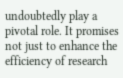undoubtedly play a pivotal role. It promises not just to enhance the efficiency of research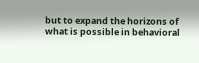but to expand the horizons of what is possible in behavioral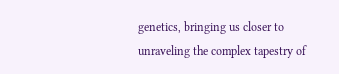genetics, bringing us closer to unraveling the complex tapestry of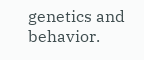genetics and behavior.